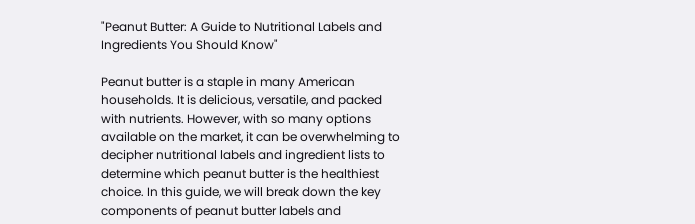"Peanut Butter: A Guide to Nutritional Labels and Ingredients You Should Know"

Peanut butter is a staple in many American households. It is delicious, versatile, and packed with nutrients. However, with so many options available on the market, it can be overwhelming to decipher nutritional labels and ingredient lists to determine which peanut butter is the healthiest choice. In this guide, we will break down the key components of peanut butter labels and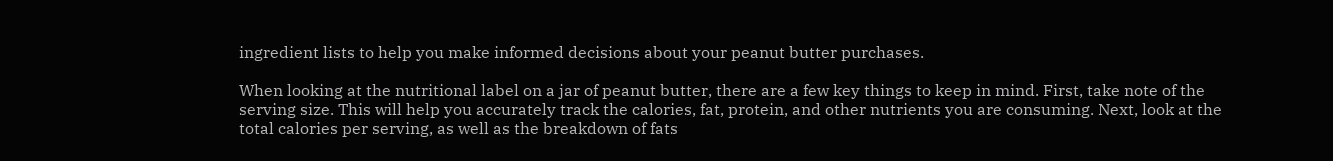ingredient lists to help you make informed decisions about your peanut butter purchases.

When looking at the nutritional label on a jar of peanut butter, there are a few key things to keep in mind. First, take note of the serving size. This will help you accurately track the calories, fat, protein, and other nutrients you are consuming. Next, look at the total calories per serving, as well as the breakdown of fats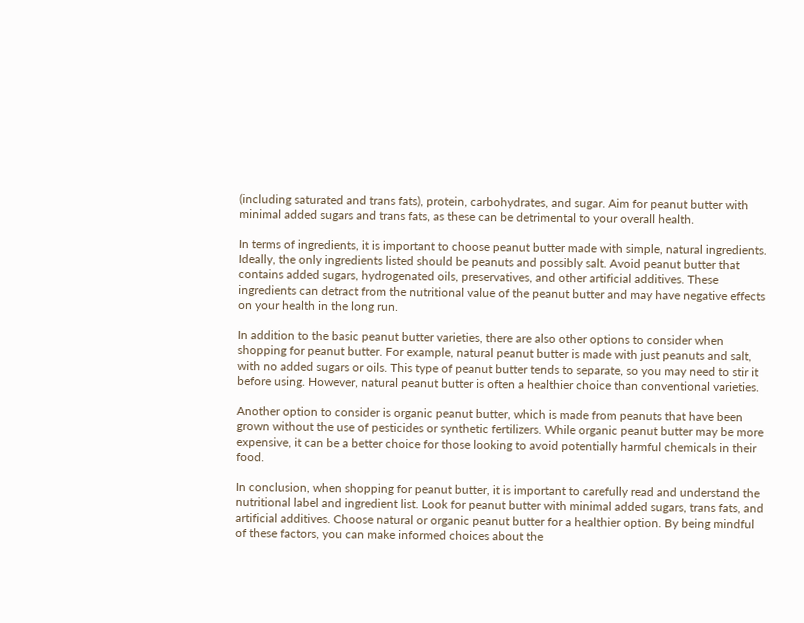(including saturated and trans fats), protein, carbohydrates, and sugar. Aim for peanut butter with minimal added sugars and trans fats, as these can be detrimental to your overall health.

In terms of ingredients, it is important to choose peanut butter made with simple, natural ingredients. Ideally, the only ingredients listed should be peanuts and possibly salt. Avoid peanut butter that contains added sugars, hydrogenated oils, preservatives, and other artificial additives. These ingredients can detract from the nutritional value of the peanut butter and may have negative effects on your health in the long run.

In addition to the basic peanut butter varieties, there are also other options to consider when shopping for peanut butter. For example, natural peanut butter is made with just peanuts and salt, with no added sugars or oils. This type of peanut butter tends to separate, so you may need to stir it before using. However, natural peanut butter is often a healthier choice than conventional varieties.

Another option to consider is organic peanut butter, which is made from peanuts that have been grown without the use of pesticides or synthetic fertilizers. While organic peanut butter may be more expensive, it can be a better choice for those looking to avoid potentially harmful chemicals in their food.

In conclusion, when shopping for peanut butter, it is important to carefully read and understand the nutritional label and ingredient list. Look for peanut butter with minimal added sugars, trans fats, and artificial additives. Choose natural or organic peanut butter for a healthier option. By being mindful of these factors, you can make informed choices about the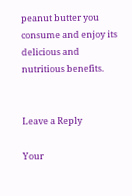peanut butter you consume and enjoy its delicious and nutritious benefits.


Leave a Reply

Your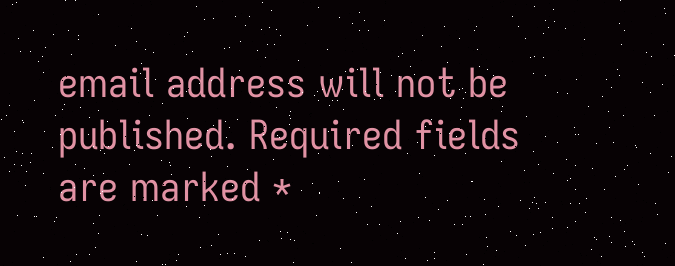email address will not be published. Required fields are marked *